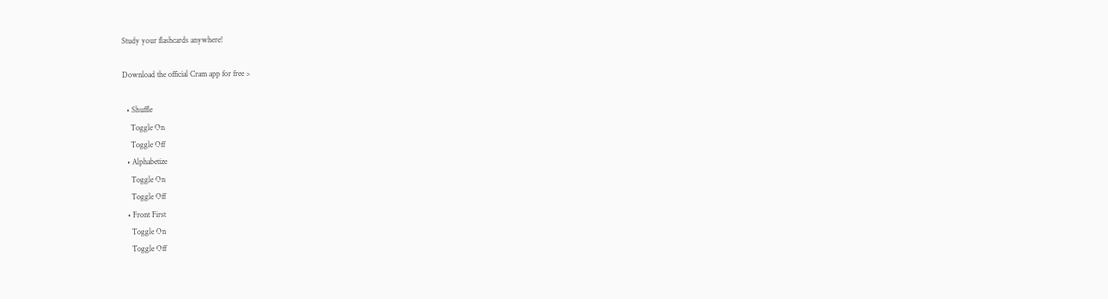Study your flashcards anywhere!

Download the official Cram app for free >

  • Shuffle
    Toggle On
    Toggle Off
  • Alphabetize
    Toggle On
    Toggle Off
  • Front First
    Toggle On
    Toggle Off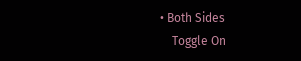• Both Sides
    Toggle On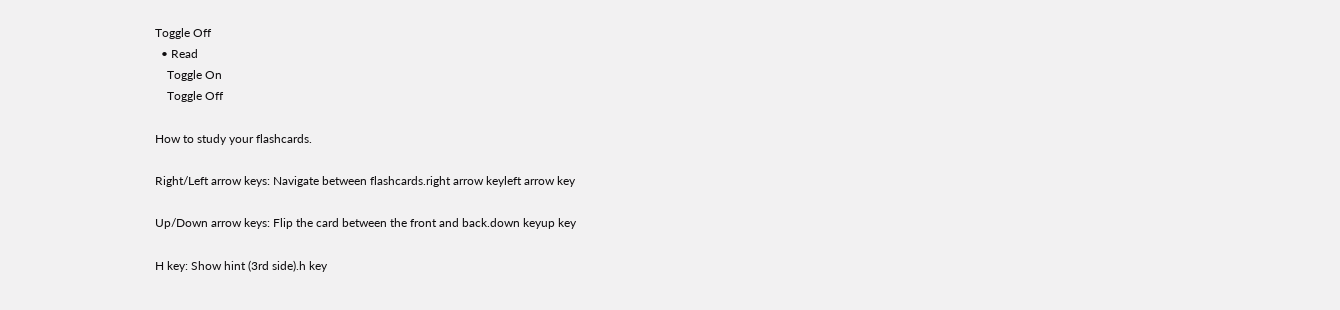Toggle Off
  • Read
    Toggle On
    Toggle Off

How to study your flashcards.

Right/Left arrow keys: Navigate between flashcards.right arrow keyleft arrow key

Up/Down arrow keys: Flip the card between the front and back.down keyup key

H key: Show hint (3rd side).h key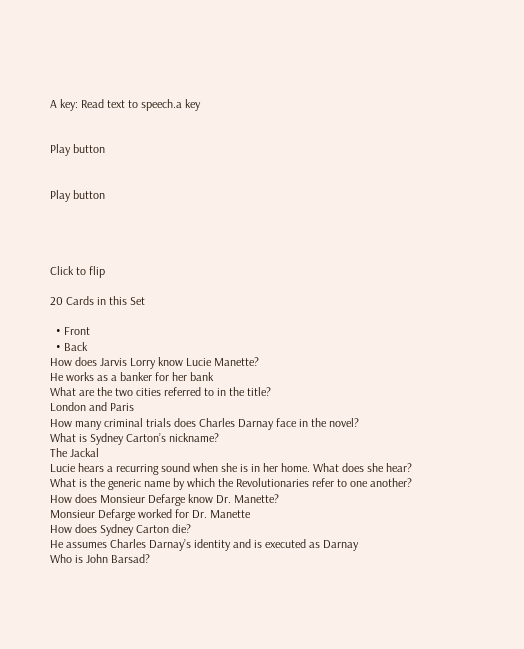A key: Read text to speech.a key


Play button


Play button




Click to flip

20 Cards in this Set

  • Front
  • Back
How does Jarvis Lorry know Lucie Manette?
He works as a banker for her bank
What are the two cities referred to in the title?
London and Paris
How many criminal trials does Charles Darnay face in the novel?
What is Sydney Carton’s nickname?
The Jackal
Lucie hears a recurring sound when she is in her home. What does she hear?
What is the generic name by which the Revolutionaries refer to one another?
How does Monsieur Defarge know Dr. Manette?
Monsieur Defarge worked for Dr. Manette
How does Sydney Carton die?
He assumes Charles Darnay’s identity and is executed as Darnay
Who is John Barsad?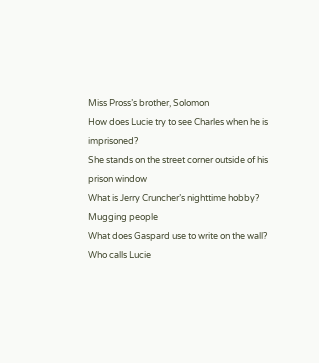Miss Pross’s brother, Solomon
How does Lucie try to see Charles when he is imprisoned?
She stands on the street corner outside of his prison window
What is Jerry Cruncher’s nighttime hobby?
Mugging people
What does Gaspard use to write on the wall?
Who calls Lucie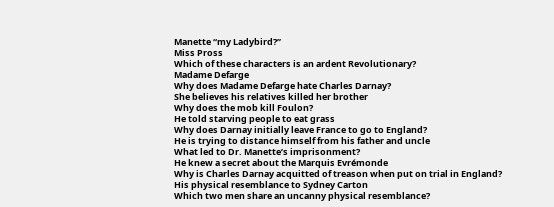Manette “my Ladybird?”
Miss Pross
Which of these characters is an ardent Revolutionary?
Madame Defarge
Why does Madame Defarge hate Charles Darnay?
She believes his relatives killed her brother
Why does the mob kill Foulon?
He told starving people to eat grass
Why does Darnay initially leave France to go to England?
He is trying to distance himself from his father and uncle
What led to Dr. Manette’s imprisonment?
He knew a secret about the Marquis Evrémonde
Why is Charles Darnay acquitted of treason when put on trial in England?
His physical resemblance to Sydney Carton
Which two men share an uncanny physical resemblance?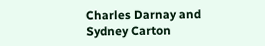Charles Darnay and Sydney Carton